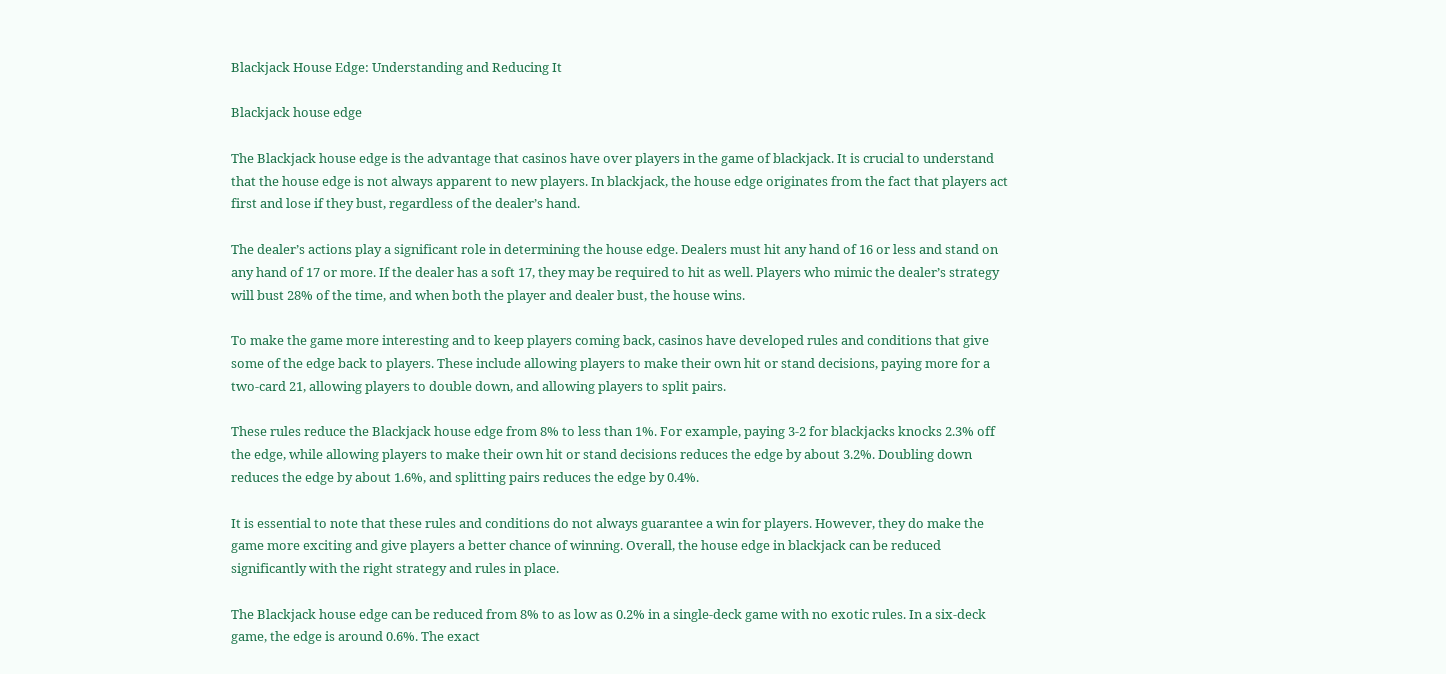Blackjack House Edge: Understanding and Reducing It

Blackjack house edge

The Blackjack house edge is the advantage that casinos have over players in the game of blackjack. It is crucial to understand that the house edge is not always apparent to new players. In blackjack, the house edge originates from the fact that players act first and lose if they bust, regardless of the dealer’s hand.

The dealer’s actions play a significant role in determining the house edge. Dealers must hit any hand of 16 or less and stand on any hand of 17 or more. If the dealer has a soft 17, they may be required to hit as well. Players who mimic the dealer’s strategy will bust 28% of the time, and when both the player and dealer bust, the house wins.

To make the game more interesting and to keep players coming back, casinos have developed rules and conditions that give some of the edge back to players. These include allowing players to make their own hit or stand decisions, paying more for a two-card 21, allowing players to double down, and allowing players to split pairs.

These rules reduce the Blackjack house edge from 8% to less than 1%. For example, paying 3-2 for blackjacks knocks 2.3% off the edge, while allowing players to make their own hit or stand decisions reduces the edge by about 3.2%. Doubling down reduces the edge by about 1.6%, and splitting pairs reduces the edge by 0.4%.

It is essential to note that these rules and conditions do not always guarantee a win for players. However, they do make the game more exciting and give players a better chance of winning. Overall, the house edge in blackjack can be reduced significantly with the right strategy and rules in place.

The Blackjack house edge can be reduced from 8% to as low as 0.2% in a single-deck game with no exotic rules. In a six-deck game, the edge is around 0.6%. The exact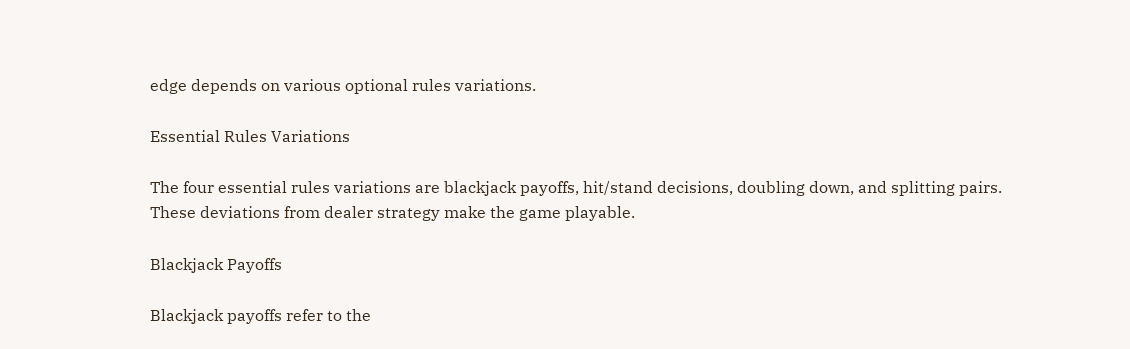edge depends on various optional rules variations.

Essential Rules Variations

The four essential rules variations are blackjack payoffs, hit/stand decisions, doubling down, and splitting pairs. These deviations from dealer strategy make the game playable.

Blackjack Payoffs

Blackjack payoffs refer to the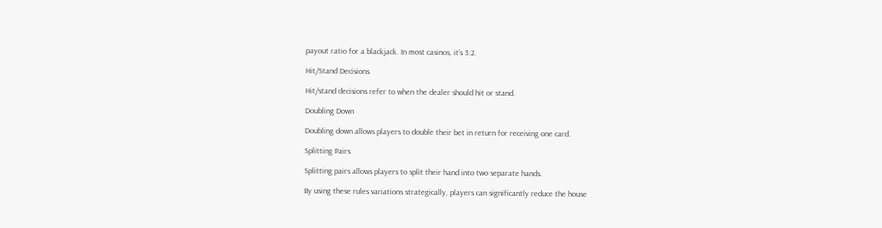payout ratio for a blackjack. In most casinos, it’s 3:2.

Hit/Stand Decisions

Hit/stand decisions refer to when the dealer should hit or stand.

Doubling Down

Doubling down allows players to double their bet in return for receiving one card.

Splitting Pairs

Splitting pairs allows players to split their hand into two separate hands.

By using these rules variations strategically, players can significantly reduce the house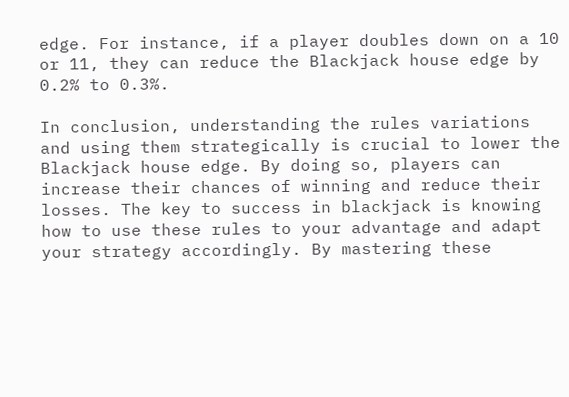edge. For instance, if a player doubles down on a 10 or 11, they can reduce the Blackjack house edge by 0.2% to 0.3%.

In conclusion, understanding the rules variations and using them strategically is crucial to lower the Blackjack house edge. By doing so, players can increase their chances of winning and reduce their losses. The key to success in blackjack is knowing how to use these rules to your advantage and adapt your strategy accordingly. By mastering these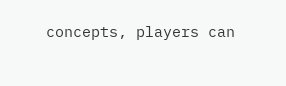concepts, players can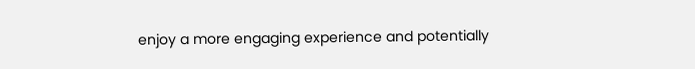enjoy a more engaging experience and potentially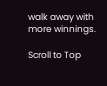walk away with more winnings.

Scroll to Top